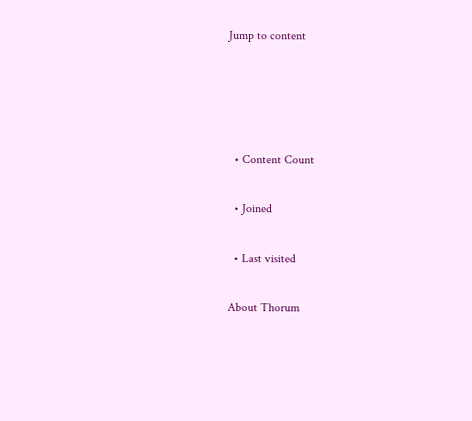Jump to content




  • Content Count

  • Joined

  • Last visited

About Thorum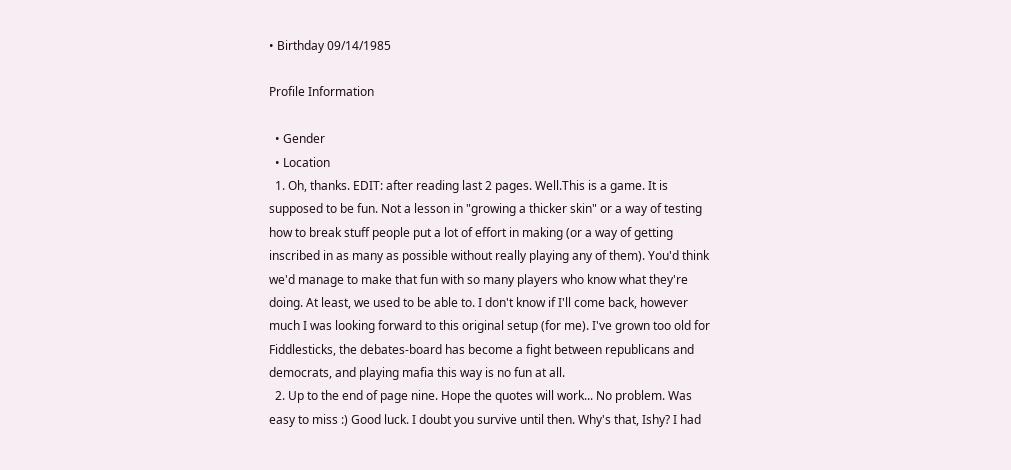• Birthday 09/14/1985

Profile Information

  • Gender
  • Location
  1. Oh, thanks. EDIT: after reading last 2 pages. Well.This is a game. It is supposed to be fun. Not a lesson in "growing a thicker skin" or a way of testing how to break stuff people put a lot of effort in making (or a way of getting inscribed in as many as possible without really playing any of them). You'd think we'd manage to make that fun with so many players who know what they're doing. At least, we used to be able to. I don't know if I'll come back, however much I was looking forward to this original setup (for me). I've grown too old for Fiddlesticks, the debates-board has become a fight between republicans and democrats, and playing mafia this way is no fun at all.
  2. Up to the end of page nine. Hope the quotes will work... No problem. Was easy to miss :) Good luck. I doubt you survive until then. Why's that, Ishy? I had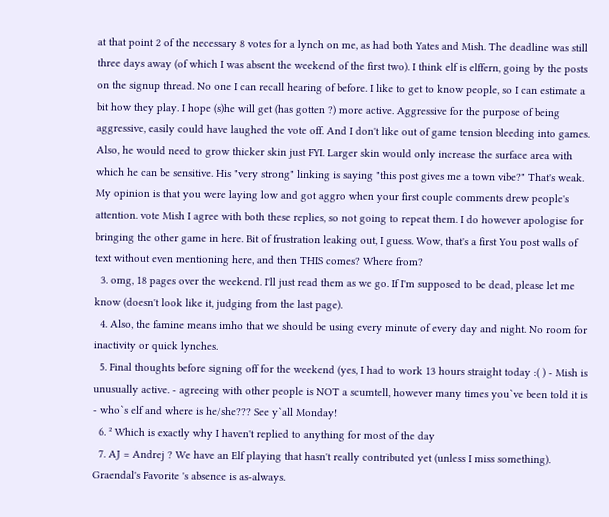at that point 2 of the necessary 8 votes for a lynch on me, as had both Yates and Mish. The deadline was still three days away (of which I was absent the weekend of the first two). I think elf is elffern, going by the posts on the signup thread. No one I can recall hearing of before. I like to get to know people, so I can estimate a bit how they play. I hope (s)he will get (has gotten ?) more active. Aggressive for the purpose of being aggressive, easily could have laughed the vote off. And I don't like out of game tension bleeding into games. Also, he would need to grow thicker skin just FYI. Larger skin would only increase the surface area with which he can be sensitive. His "very strong" linking is saying "this post gives me a town vibe?" That's weak. My opinion is that you were laying low and got aggro when your first couple comments drew people's attention. vote Mish I agree with both these replies, so not going to repeat them. I do however apologise for bringing the other game in here. Bit of frustration leaking out, I guess. Wow, that's a first You post walls of text without even mentioning here, and then THIS comes? Where from?
  3. omg, 18 pages over the weekend. I'll just read them as we go. If I'm supposed to be dead, please let me know (doesn't look like it, judging from the last page).
  4. Also, the famine means imho that we should be using every minute of every day and night. No room for inactivity or quick lynches.
  5. Final thoughts before signing off for the weekend (yes, I had to work 13 hours straight today :( ) - Mish is unusually active. - agreeing with other people is NOT a scumtell, however many times you`ve been told it is - who`s elf and where is he/she??? See y`all Monday!
  6. ² Which is exactly why I haven't replied to anything for most of the day
  7. AJ = Andrej ? We have an Elf playing that hasn't really contributed yet (unless I miss something). Graendal's Favorite 's absence is as-always.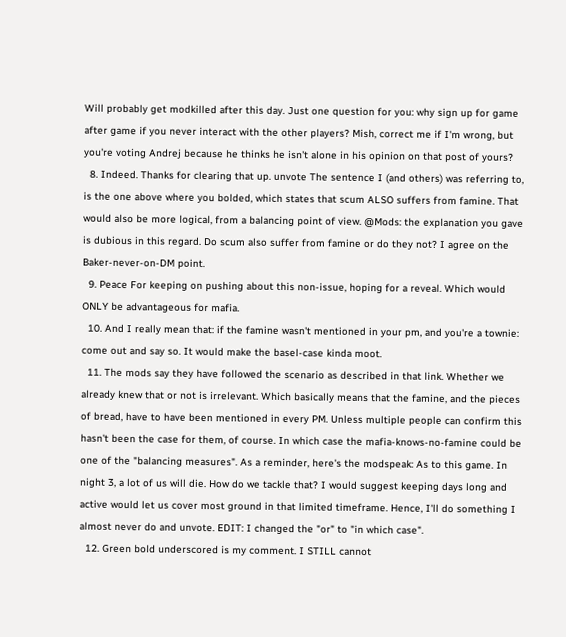Will probably get modkilled after this day. Just one question for you: why sign up for game after game if you never interact with the other players? Mish, correct me if I'm wrong, but you're voting Andrej because he thinks he isn't alone in his opinion on that post of yours?
  8. Indeed. Thanks for clearing that up. unvote The sentence I (and others) was referring to, is the one above where you bolded, which states that scum ALSO suffers from famine. That would also be more logical, from a balancing point of view. @Mods: the explanation you gave is dubious in this regard. Do scum also suffer from famine or do they not? I agree on the Baker-never-on-DM point.
  9. Peace For keeping on pushing about this non-issue, hoping for a reveal. Which would ONLY be advantageous for mafia.
  10. And I really mean that: if the famine wasn't mentioned in your pm, and you're a townie: come out and say so. It would make the basel-case kinda moot.
  11. The mods say they have followed the scenario as described in that link. Whether we already knew that or not is irrelevant. Which basically means that the famine, and the pieces of bread, have to have been mentioned in every PM. Unless multiple people can confirm this hasn't been the case for them, of course. In which case the mafia-knows-no-famine could be one of the "balancing measures". As a reminder, here's the modspeak: As to this game. In night 3, a lot of us will die. How do we tackle that? I would suggest keeping days long and active would let us cover most ground in that limited timeframe. Hence, I'll do something I almost never do and unvote. EDIT: I changed the "or" to "in which case".
  12. Green bold underscored is my comment. I STILL cannot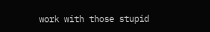work with those stupid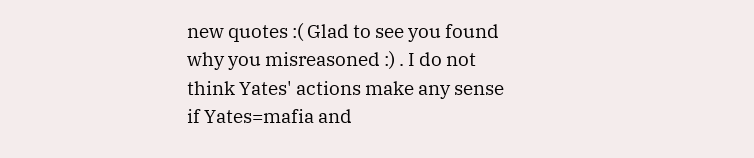new quotes :( Glad to see you found why you misreasoned :) . I do not think Yates' actions make any sense if Yates=mafia and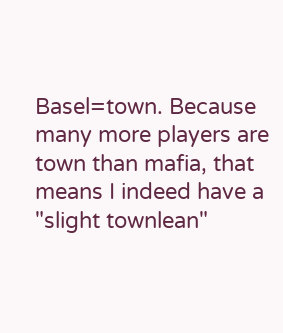Basel=town. Because many more players are town than mafia, that means I indeed have a "slight townlean"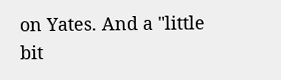on Yates. And a "little bit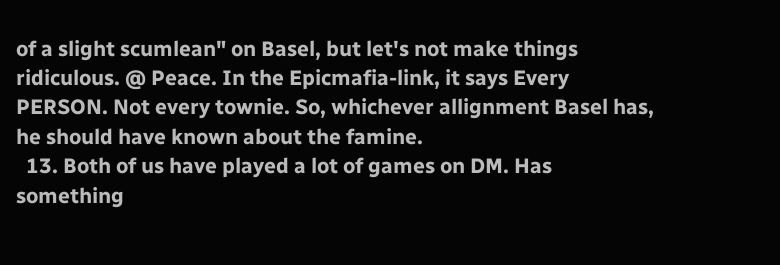of a slight scumlean" on Basel, but let's not make things ridiculous. @ Peace. In the Epicmafia-link, it says Every PERSON. Not every townie. So, whichever allignment Basel has, he should have known about the famine.
  13. Both of us have played a lot of games on DM. Has something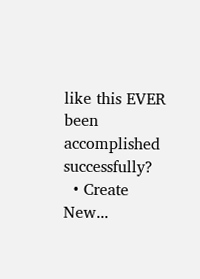like this EVER been accomplished successfully?
  • Create New...